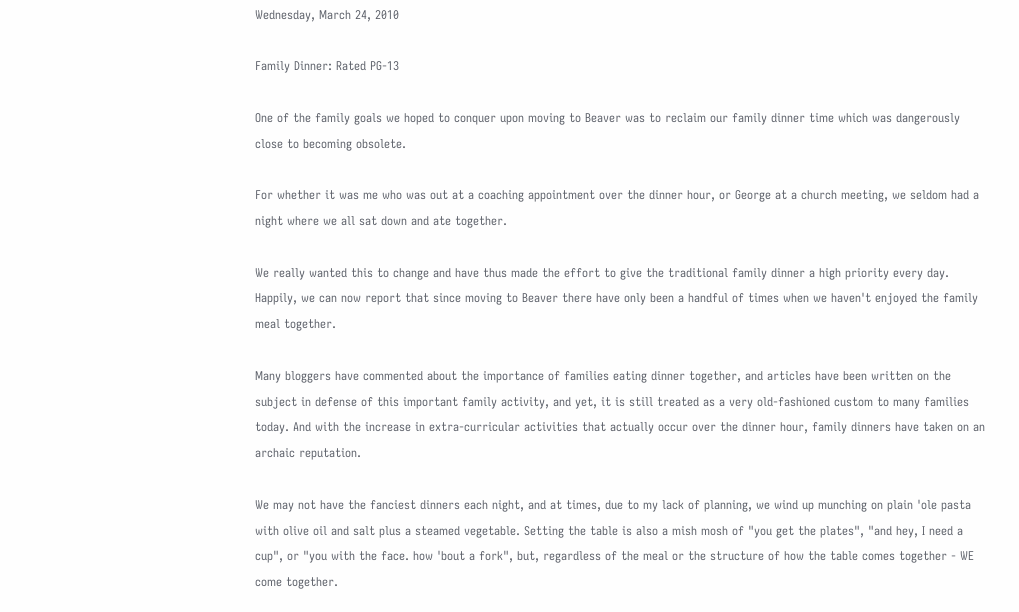Wednesday, March 24, 2010

Family Dinner: Rated PG-13

One of the family goals we hoped to conquer upon moving to Beaver was to reclaim our family dinner time which was dangerously close to becoming obsolete.

For whether it was me who was out at a coaching appointment over the dinner hour, or George at a church meeting, we seldom had a night where we all sat down and ate together.

We really wanted this to change and have thus made the effort to give the traditional family dinner a high priority every day. Happily, we can now report that since moving to Beaver there have only been a handful of times when we haven't enjoyed the family meal together.

Many bloggers have commented about the importance of families eating dinner together, and articles have been written on the subject in defense of this important family activity, and yet, it is still treated as a very old-fashioned custom to many families today. And with the increase in extra-curricular activities that actually occur over the dinner hour, family dinners have taken on an archaic reputation.

We may not have the fanciest dinners each night, and at times, due to my lack of planning, we wind up munching on plain 'ole pasta with olive oil and salt plus a steamed vegetable. Setting the table is also a mish mosh of "you get the plates", "and hey, I need a cup", or "you with the face. how 'bout a fork", but, regardless of the meal or the structure of how the table comes together - WE come together.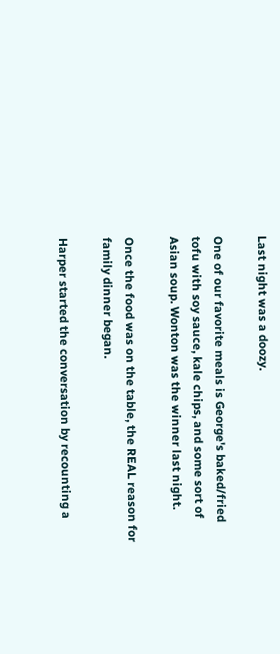Last night was a doozy.

One of our favorite meals is George's baked/fried tofu with soy sauce, kale chips, and some sort of Asian soup. Wonton was the winner last night.

Once the food was on the table, the REAL reason for family dinner began.

Harper started the conversation by recounting a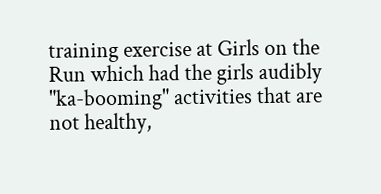training exercise at Girls on the Run which had the girls audibly "ka-booming" activities that are not healthy,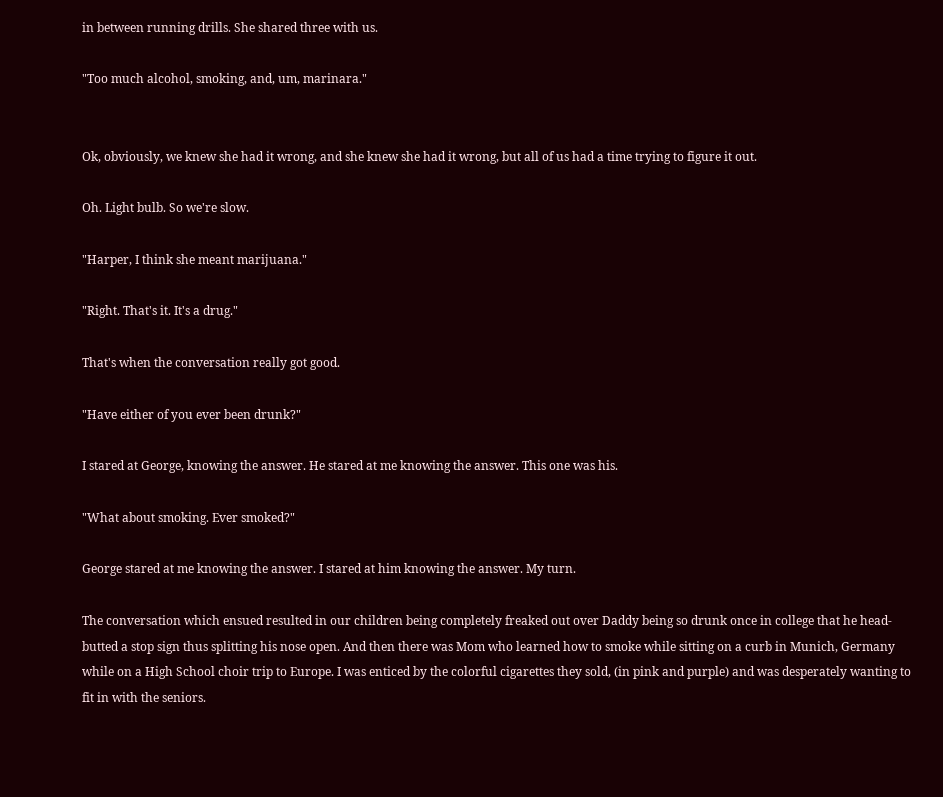in between running drills. She shared three with us.

"Too much alcohol, smoking, and, um, marinara."


Ok, obviously, we knew she had it wrong, and she knew she had it wrong, but all of us had a time trying to figure it out.

Oh. Light bulb. So we're slow.

"Harper, I think she meant marijuana."

"Right. That's it. It's a drug."

That's when the conversation really got good.

"Have either of you ever been drunk?"

I stared at George, knowing the answer. He stared at me knowing the answer. This one was his.

"What about smoking. Ever smoked?"

George stared at me knowing the answer. I stared at him knowing the answer. My turn.

The conversation which ensued resulted in our children being completely freaked out over Daddy being so drunk once in college that he head-butted a stop sign thus splitting his nose open. And then there was Mom who learned how to smoke while sitting on a curb in Munich, Germany while on a High School choir trip to Europe. I was enticed by the colorful cigarettes they sold, (in pink and purple) and was desperately wanting to fit in with the seniors.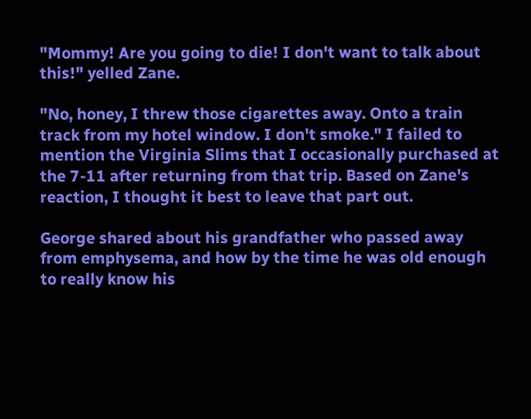"Mommy! Are you going to die! I don't want to talk about this!" yelled Zane.

"No, honey, I threw those cigarettes away. Onto a train track from my hotel window. I don't smoke." I failed to mention the Virginia Slims that I occasionally purchased at the 7-11 after returning from that trip. Based on Zane's reaction, I thought it best to leave that part out.

George shared about his grandfather who passed away from emphysema, and how by the time he was old enough to really know his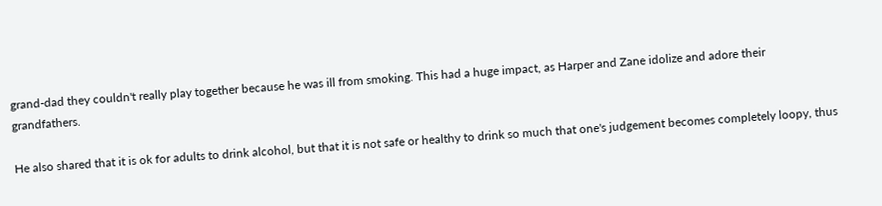grand-dad they couldn't really play together because he was ill from smoking. This had a huge impact, as Harper and Zane idolize and adore their grandfathers.

He also shared that it is ok for adults to drink alcohol, but that it is not safe or healthy to drink so much that one's judgement becomes completely loopy, thus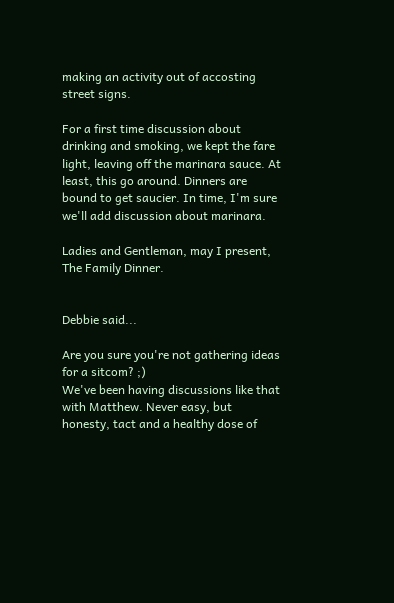making an activity out of accosting street signs.

For a first time discussion about drinking and smoking, we kept the fare light, leaving off the marinara sauce. At least, this go around. Dinners are bound to get saucier. In time, I'm sure we'll add discussion about marinara.

Ladies and Gentleman, may I present, The Family Dinner.


Debbie said...

Are you sure you're not gathering ideas for a sitcom? ;)
We've been having discussions like that with Matthew. Never easy, but honesty, tact and a healthy dose of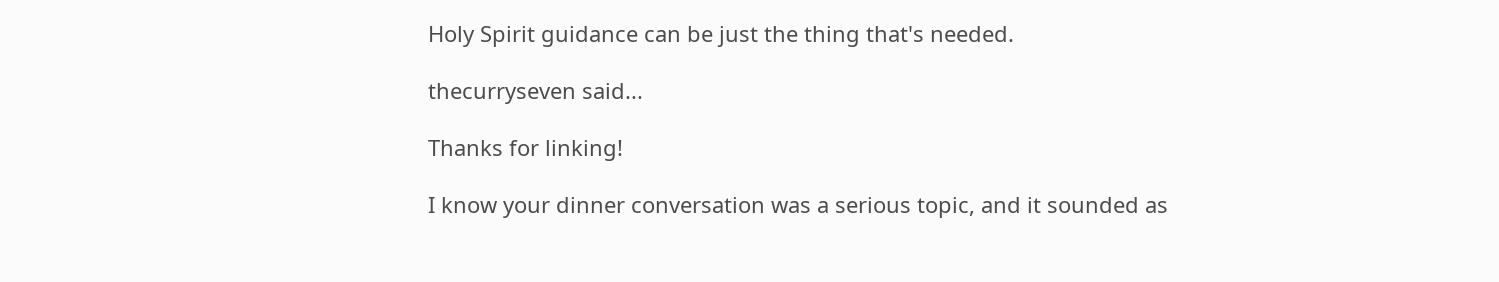Holy Spirit guidance can be just the thing that's needed.

thecurryseven said...

Thanks for linking!

I know your dinner conversation was a serious topic, and it sounded as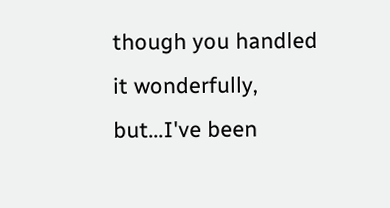though you handled it wonderfully, but...I've been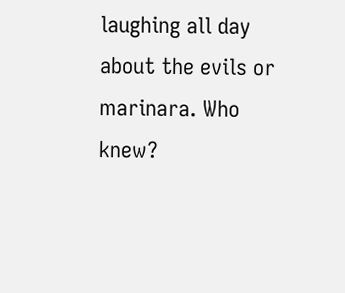laughing all day about the evils or marinara. Who knew?